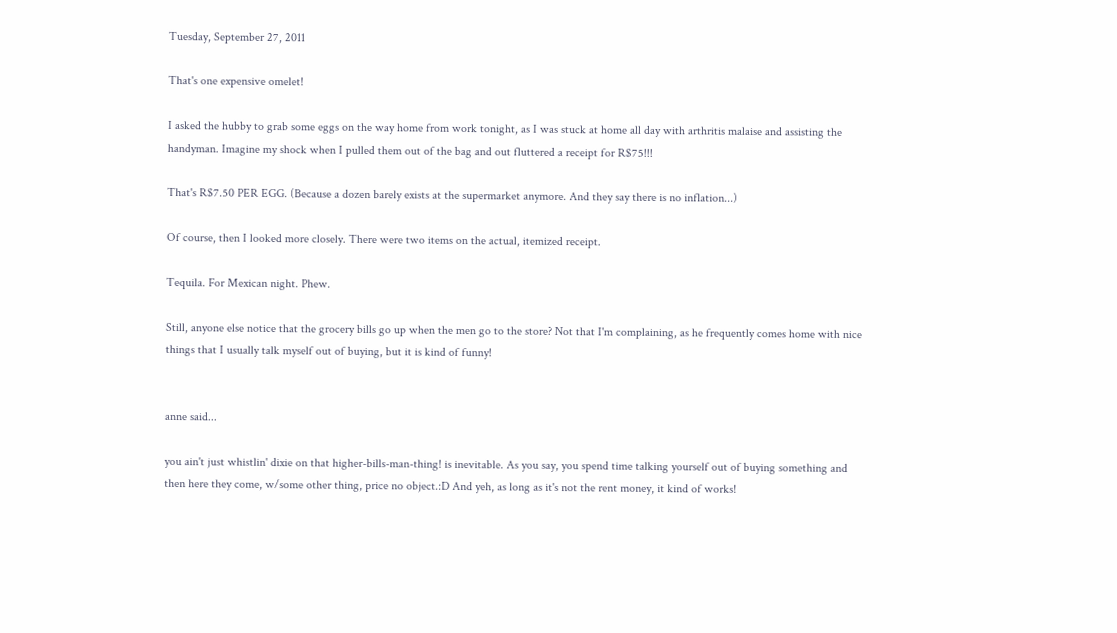Tuesday, September 27, 2011

That's one expensive omelet!

I asked the hubby to grab some eggs on the way home from work tonight, as I was stuck at home all day with arthritis malaise and assisting the handyman. Imagine my shock when I pulled them out of the bag and out fluttered a receipt for R$75!!!

That's R$7.50 PER EGG. (Because a dozen barely exists at the supermarket anymore. And they say there is no inflation...)

Of course, then I looked more closely. There were two items on the actual, itemized receipt.

Tequila. For Mexican night. Phew.

Still, anyone else notice that the grocery bills go up when the men go to the store? Not that I'm complaining, as he frequently comes home with nice things that I usually talk myself out of buying, but it is kind of funny!


anne said...

you ain't just whistlin' dixie on that higher-bills-man-thing! is inevitable. As you say, you spend time talking yourself out of buying something and then here they come, w/some other thing, price no object.:D And yeh, as long as it's not the rent money, it kind of works!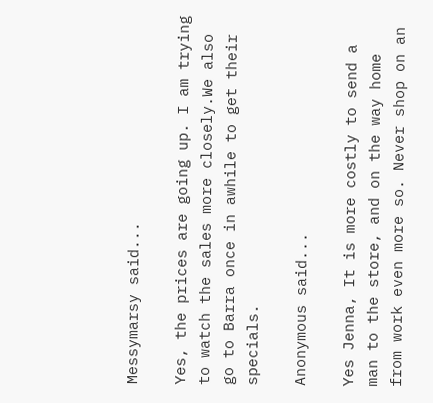Messymarsy said...

Yes, the prices are going up. I am trying to watch the sales more closely.We also go to Barra once in awhile to get their specials.

Anonymous said...

Yes Jenna, It is more costly to send a man to the store, and on the way home from work even more so. Never shop on an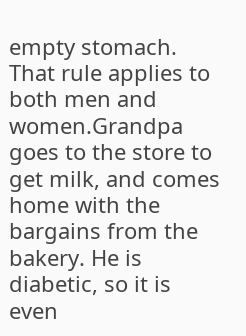empty stomach. That rule applies to both men and women.Grandpa goes to the store to get milk, and comes home with the bargains from the bakery. He is diabetic, so it is even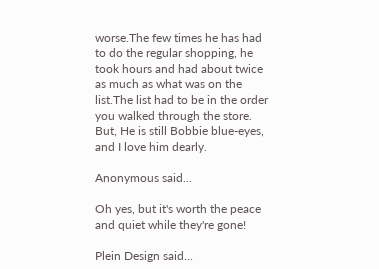worse.The few times he has had to do the regular shopping, he took hours and had about twice as much as what was on the list.The list had to be in the order you walked through the store. But, He is still Bobbie blue-eyes, and I love him dearly.

Anonymous said...

Oh yes, but it's worth the peace and quiet while they're gone!

Plein Design said...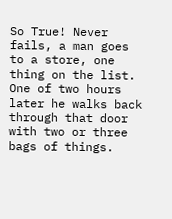So True! Never fails, a man goes to a store, one thing on the list. One of two hours later he walks back through that door with two or three bags of things.